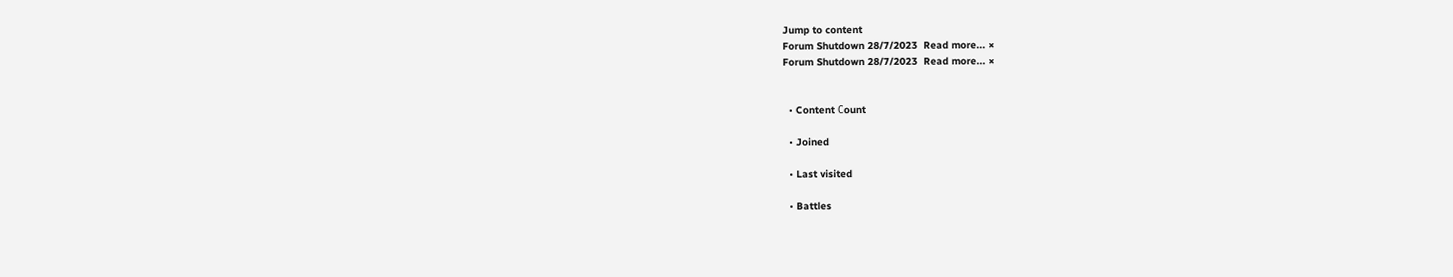Jump to content
Forum Shutdown 28/7/2023  Read more... ×
Forum Shutdown 28/7/2023  Read more... ×


  • Content Сount

  • Joined

  • Last visited

  • Battles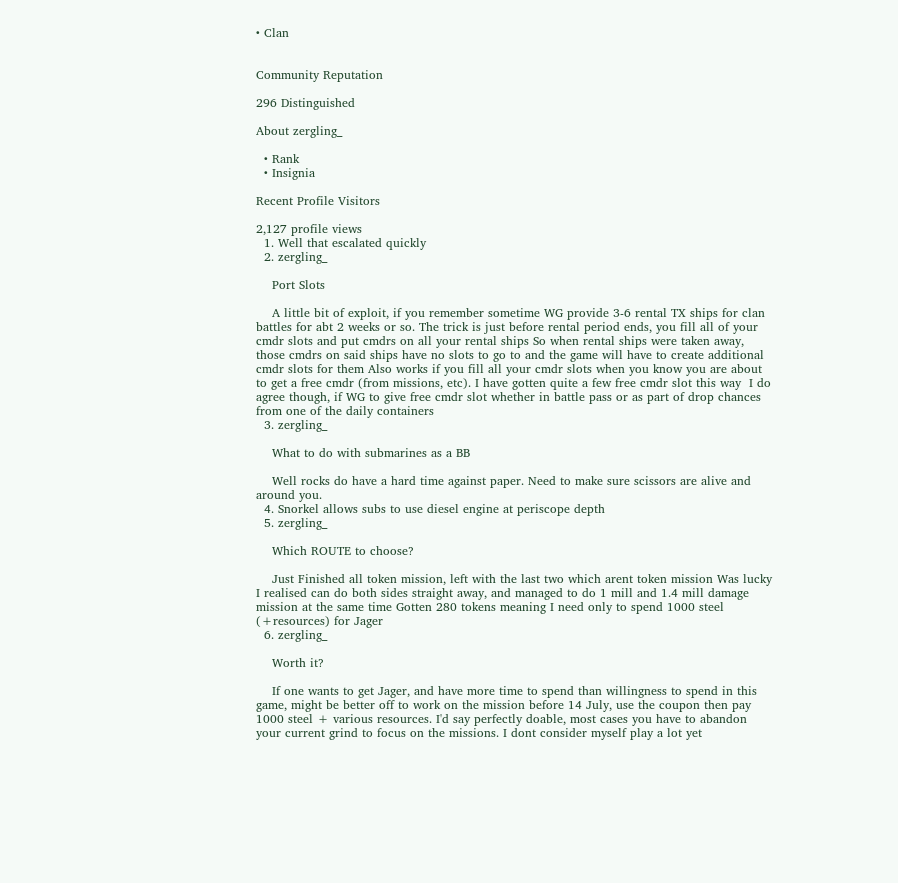• Clan


Community Reputation

296 Distinguished

About zergling_

  • Rank
  • Insignia

Recent Profile Visitors

2,127 profile views
  1. Well that escalated quickly
  2. zergling_

    Port Slots

    A little bit of exploit, if you remember sometime WG provide 3-6 rental TX ships for clan battles for abt 2 weeks or so. The trick is just before rental period ends, you fill all of your cmdr slots and put cmdrs on all your rental ships So when rental ships were taken away, those cmdrs on said ships have no slots to go to and the game will have to create additional cmdr slots for them Also works if you fill all your cmdr slots when you know you are about to get a free cmdr (from missions, etc). I have gotten quite a few free cmdr slot this way  I do agree though, if WG to give free cmdr slot whether in battle pass or as part of drop chances from one of the daily containers
  3. zergling_

    What to do with submarines as a BB

    Well rocks do have a hard time against paper. Need to make sure scissors are alive and around you.
  4. Snorkel allows subs to use diesel engine at periscope depth
  5. zergling_

    Which ROUTE to choose?

    Just Finished all token mission, left with the last two which arent token mission Was lucky I realised can do both sides straight away, and managed to do 1 mill and 1.4 mill damage mission at the same time Gotten 280 tokens meaning I need only to spend 1000 steel (+resources) for Jager
  6. zergling_

    Worth it?

    If one wants to get Jager, and have more time to spend than willingness to spend in this game, might be better off to work on the mission before 14 July, use the coupon then pay 1000 steel + various resources. I'd say perfectly doable, most cases you have to abandon your current grind to focus on the missions. I dont consider myself play a lot yet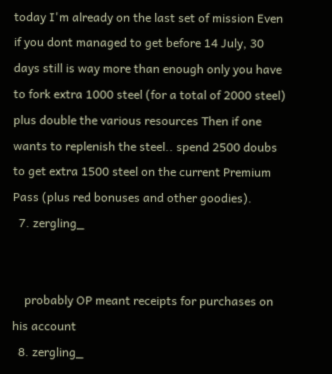today I'm already on the last set of mission Even if you dont managed to get before 14 July, 30 days still is way more than enough only you have to fork extra 1000 steel (for a total of 2000 steel) plus double the various resources Then if one wants to replenish the steel.. spend 2500 doubs to get extra 1500 steel on the current Premium Pass (plus red bonuses and other goodies).
  7. zergling_


    probably OP meant receipts for purchases on his account
  8. zergling_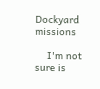Dockyard missions

    I'm not sure is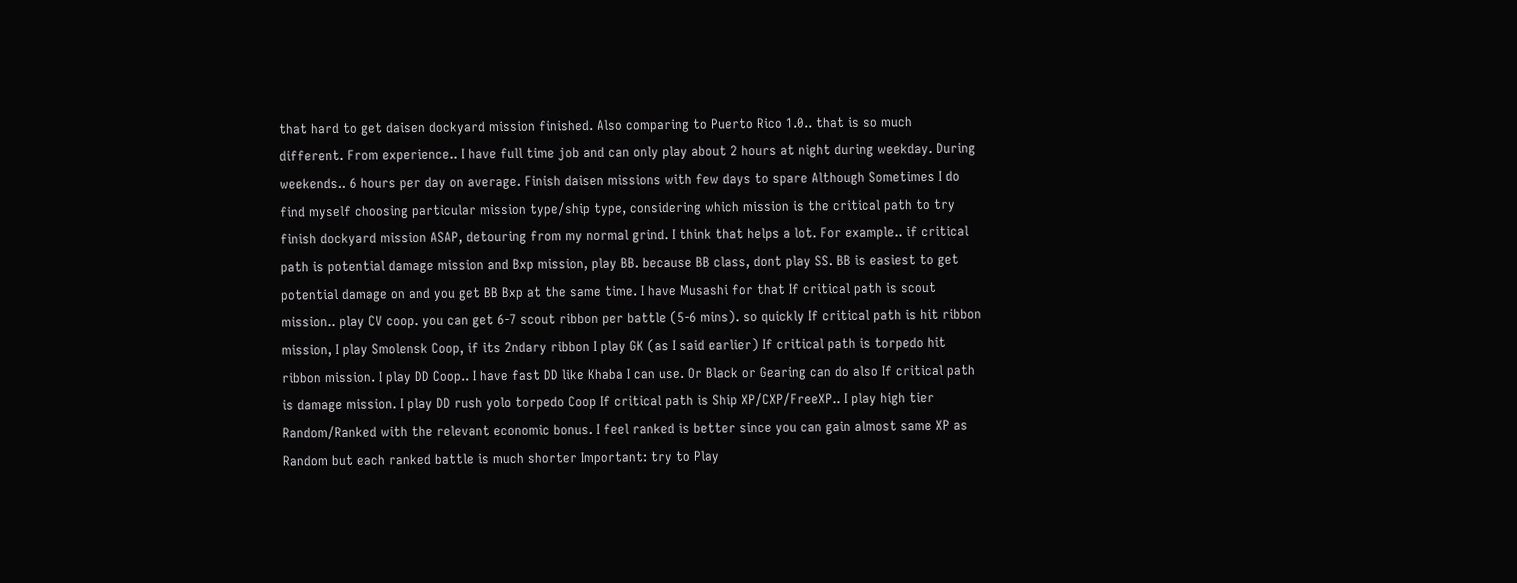that hard to get daisen dockyard mission finished. Also comparing to Puerto Rico 1.0.. that is so much different. From experience.. I have full time job and can only play about 2 hours at night during weekday. During weekends.. 6 hours per day on average. Finish daisen missions with few days to spare Although Sometimes I do find myself choosing particular mission type/ship type, considering which mission is the critical path to try finish dockyard mission ASAP, detouring from my normal grind. I think that helps a lot. For example.. if critical path is potential damage mission and Bxp mission, play BB. because BB class, dont play SS. BB is easiest to get potential damage on and you get BB Bxp at the same time. I have Musashi for that If critical path is scout mission.. play CV coop. you can get 6-7 scout ribbon per battle (5-6 mins). so quickly If critical path is hit ribbon mission, I play Smolensk Coop, if its 2ndary ribbon I play GK (as I said earlier) If critical path is torpedo hit ribbon mission. I play DD Coop.. I have fast DD like Khaba I can use. Or Black or Gearing can do also If critical path is damage mission. I play DD rush yolo torpedo Coop If critical path is Ship XP/CXP/FreeXP.. I play high tier Random/Ranked with the relevant economic bonus. I feel ranked is better since you can gain almost same XP as Random but each ranked battle is much shorter Important: try to Play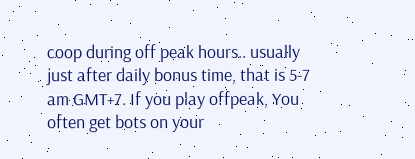coop during off peak hours.. usually just after daily bonus time, that is 5-7 am GMT+7. If you play offpeak, You often get bots on your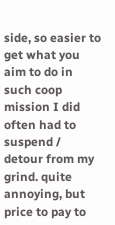side, so easier to get what you aim to do in such coop mission I did often had to suspend / detour from my grind. quite annoying, but price to pay to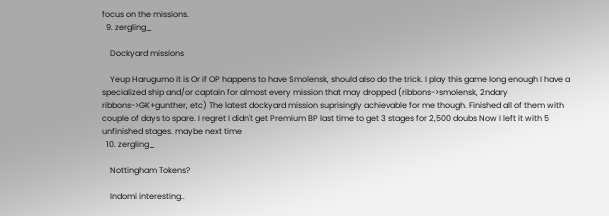focus on the missions.
  9. zergling_

    Dockyard missions

    Yeup Harugumo it is Or if OP happens to have Smolensk, should also do the trick. I play this game long enough I have a specialized ship and/or captain for almost every mission that may dropped (ribbons->smolensk, 2ndary ribbons->GK+gunther, etc) The latest dockyard mission suprisingly achievable for me though. Finished all of them with couple of days to spare. I regret I didn't get Premium BP last time to get 3 stages for 2,500 doubs Now I left it with 5 unfinished stages. maybe next time
  10. zergling_

    Nottingham Tokens?

    Indomi interesting..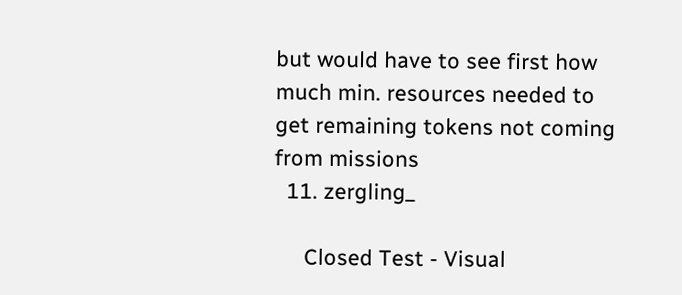but would have to see first how much min. resources needed to get remaining tokens not coming from missions
  11. zergling_

     Closed Test - Visual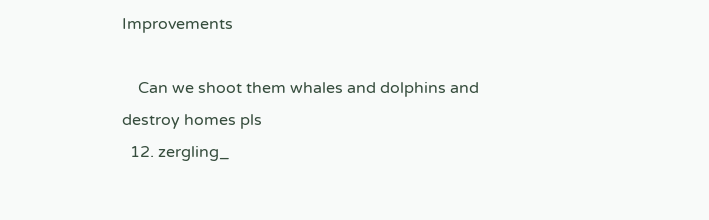Improvements

    Can we shoot them whales and dolphins and destroy homes pls
  12. zergling_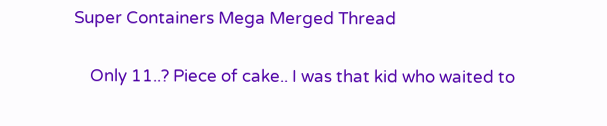Super Containers Mega Merged Thread

    Only 11..? Piece of cake.. I was that kid who waited to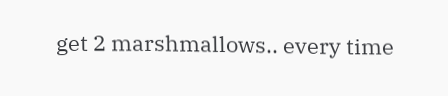get 2 marshmallows.. every time